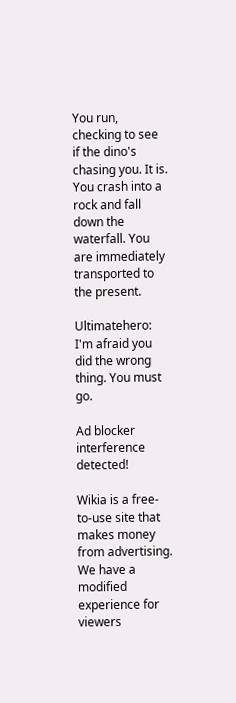You run, checking to see if the dino's chasing you. It is. You crash into a rock and fall down the waterfall. You are immediately transported to the present.

Ultimatehero: I'm afraid you did the wrong thing. You must go.

Ad blocker interference detected!

Wikia is a free-to-use site that makes money from advertising. We have a modified experience for viewers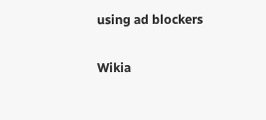using ad blockers

Wikia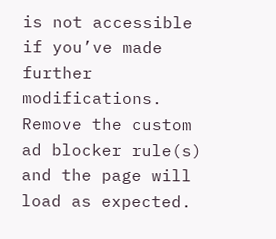is not accessible if you’ve made further modifications. Remove the custom ad blocker rule(s) and the page will load as expected.